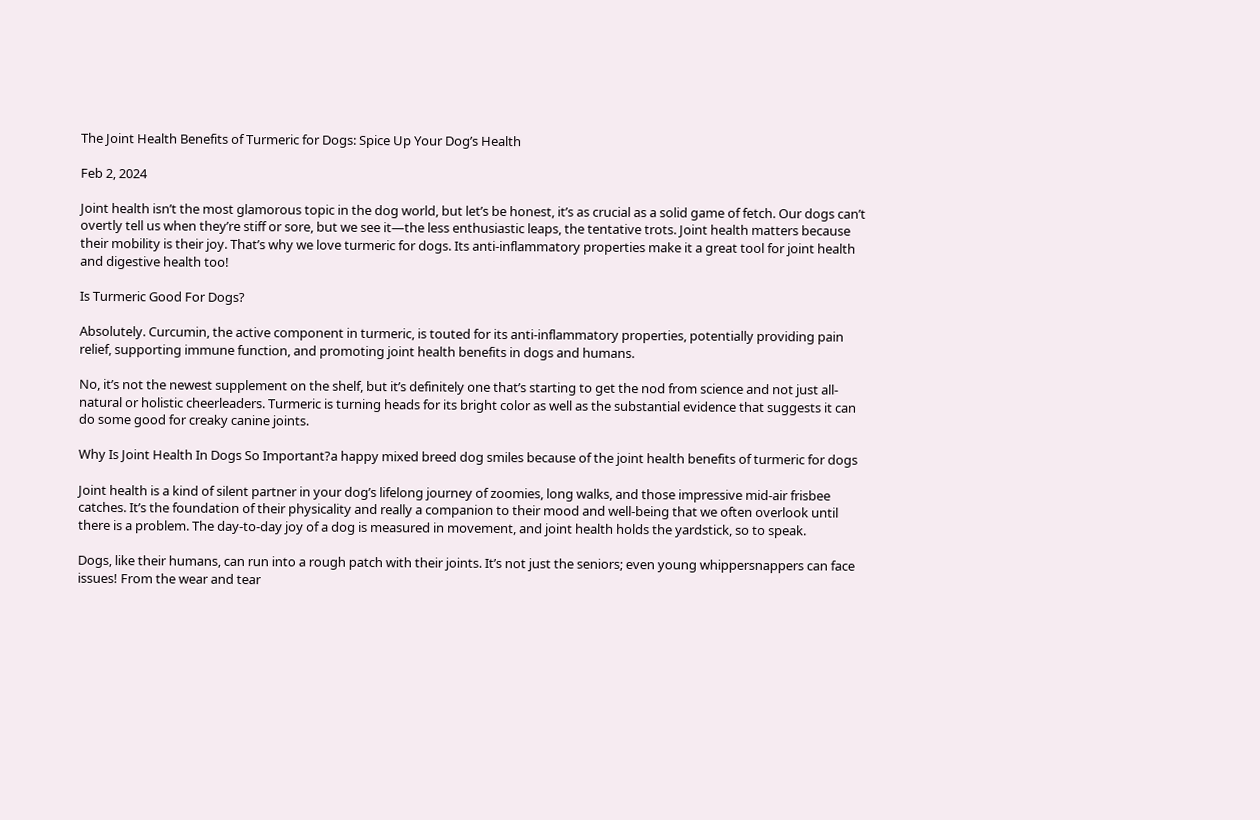The Joint Health Benefits of Turmeric for Dogs: Spice Up Your Dog’s Health

Feb 2, 2024

Joint health isn’t the most glamorous topic in the dog world, but let’s be honest, it’s as crucial as a solid game of fetch. Our dogs can’t overtly tell us when they’re stiff or sore, but we see it—the less enthusiastic leaps, the tentative trots. Joint health matters because their mobility is their joy. That’s why we love turmeric for dogs. Its anti-inflammatory properties make it a great tool for joint health and digestive health too!

Is Turmeric Good For Dogs?

Absolutely. Curcumin, the active component in turmeric, is touted for its anti-inflammatory properties, potentially providing pain relief, supporting immune function, and promoting joint health benefits in dogs and humans.

No, it’s not the newest supplement on the shelf, but it’s definitely one that’s starting to get the nod from science and not just all-natural or holistic cheerleaders. Turmeric is turning heads for its bright color as well as the substantial evidence that suggests it can do some good for creaky canine joints.

Why Is Joint Health In Dogs So Important?a happy mixed breed dog smiles because of the joint health benefits of turmeric for dogs

Joint health is a kind of silent partner in your dog’s lifelong journey of zoomies, long walks, and those impressive mid-air frisbee catches. It’s the foundation of their physicality and really a companion to their mood and well-being that we often overlook until there is a problem. The day-to-day joy of a dog is measured in movement, and joint health holds the yardstick, so to speak.

Dogs, like their humans, can run into a rough patch with their joints. It’s not just the seniors; even young whippersnappers can face issues! From the wear and tear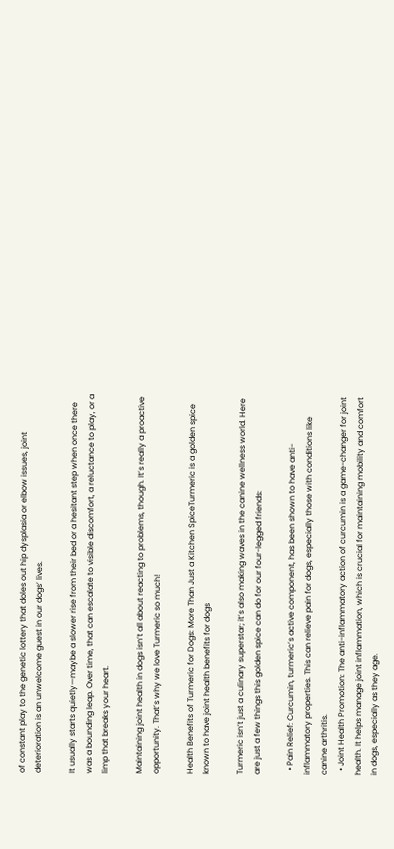of constant play to the genetic lottery that doles out hip dysplasia or elbow issues, joint deterioration is an unwelcome guest in our dogs’ lives.

It usually starts quietly—maybe a slower rise from their bed or a hesitant step when once there was a bounding leap. Over time, that can escalate to visible discomfort, a reluctance to play, or a limp that breaks your heart.

Maintaining joint health in dogs isn’t all about reacting to problems, though. It’s really a proactive opportunity. That’s why we love Turmeric so much!

Health Benefits of Turmeric for Dogs: More Than Just a Kitchen SpiceTurmeric is a golden spice known to have joint health benefits for dogs

Turmeric isn’t just a culinary superstar; it’s also making waves in the canine wellness world. Here are just a few things this golden spice can do for our four-legged friends:

  • Pain Relief: Curcumin, turmeric’s active component, has been shown to have anti-inflammatory properties. This can relieve pain for dogs, especially those with conditions like canine arthritis.
  • Joint Health Promotion: The anti-inflammatory action of curcumin is a game-changer for joint health. It helps manage joint inflammation, which is crucial for maintaining mobility and comfort in dogs, especially as they age.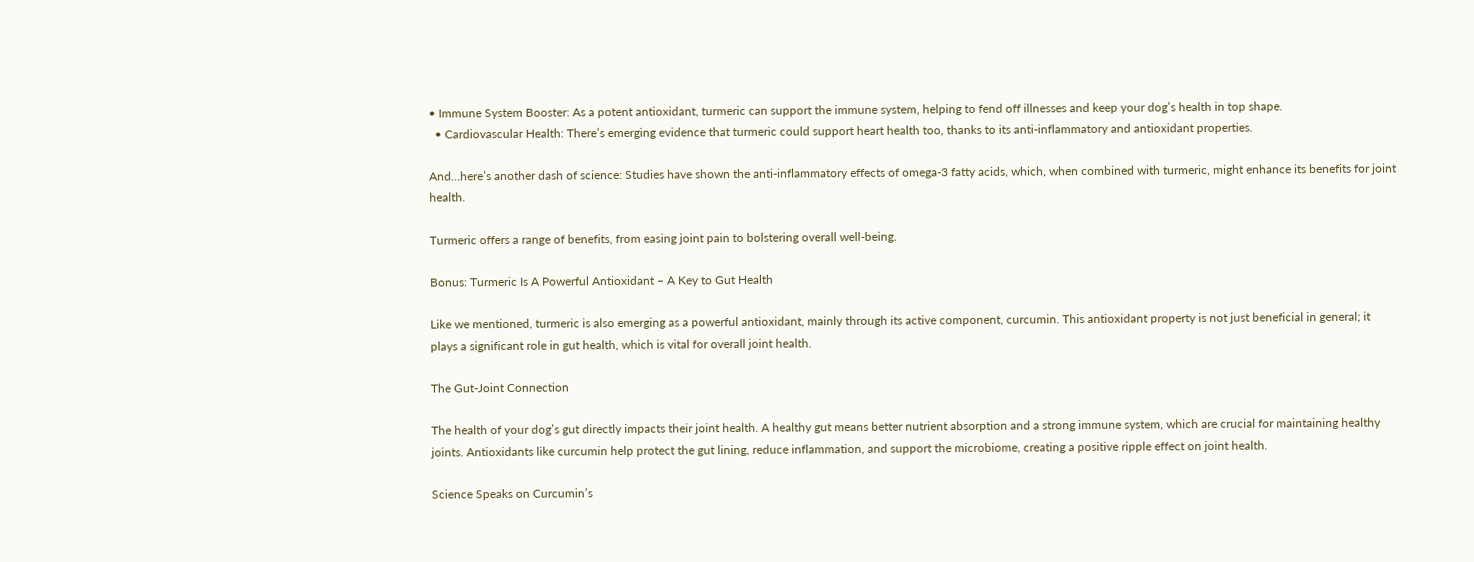• Immune System Booster: As a potent antioxidant, turmeric can support the immune system, helping to fend off illnesses and keep your dog’s health in top shape.
  • Cardiovascular Health: There’s emerging evidence that turmeric could support heart health too, thanks to its anti-inflammatory and antioxidant properties.

And…here’s another dash of science: Studies have shown the anti-inflammatory effects of omega-3 fatty acids, which, when combined with turmeric, might enhance its benefits for joint health.

Turmeric offers a range of benefits, from easing joint pain to bolstering overall well-being.

Bonus: Turmeric Is A Powerful Antioxidant – A Key to Gut Health

Like we mentioned, turmeric is also emerging as a powerful antioxidant, mainly through its active component, curcumin. This antioxidant property is not just beneficial in general; it plays a significant role in gut health, which is vital for overall joint health.

The Gut-Joint Connection

The health of your dog’s gut directly impacts their joint health. A healthy gut means better nutrient absorption and a strong immune system, which are crucial for maintaining healthy joints. Antioxidants like curcumin help protect the gut lining, reduce inflammation, and support the microbiome, creating a positive ripple effect on joint health.

Science Speaks on Curcumin’s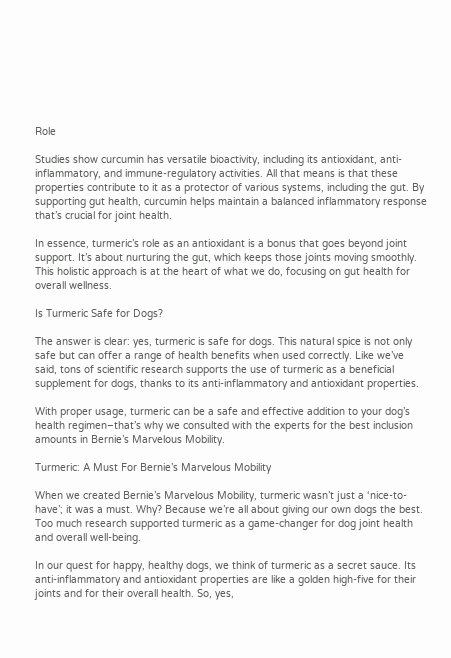Role

Studies show curcumin has versatile bioactivity, including its antioxidant, anti-inflammatory, and immune-regulatory activities. All that means is that these properties contribute to it as a protector of various systems, including the gut. By supporting gut health, curcumin helps maintain a balanced inflammatory response that’s crucial for joint health.

In essence, turmeric’s role as an antioxidant is a bonus that goes beyond joint support. It’s about nurturing the gut, which keeps those joints moving smoothly. This holistic approach is at the heart of what we do, focusing on gut health for overall wellness.

Is Turmeric Safe for Dogs?

The answer is clear: yes, turmeric is safe for dogs. This natural spice is not only safe but can offer a range of health benefits when used correctly. Like we’ve said, tons of scientific research supports the use of turmeric as a beneficial supplement for dogs, thanks to its anti-inflammatory and antioxidant properties.

With proper usage, turmeric can be a safe and effective addition to your dog’s health regimen–that’s why we consulted with the experts for the best inclusion amounts in Bernie’s Marvelous Mobility.

Turmeric: A Must For Bernie’s Marvelous Mobility

When we created Bernie’s Marvelous Mobility, turmeric wasn’t just a ‘nice-to-have’; it was a must. Why? Because we’re all about giving our own dogs the best. Too much research supported turmeric as a game-changer for dog joint health and overall well-being.

In our quest for happy, healthy dogs, we think of turmeric as a secret sauce. Its anti-inflammatory and antioxidant properties are like a golden high-five for their joints and for their overall health. So, yes,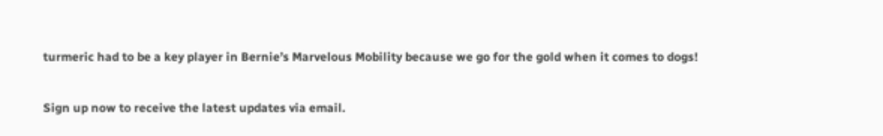turmeric had to be a key player in Bernie’s Marvelous Mobility because we go for the gold when it comes to dogs!

Sign up now to receive the latest updates via email.